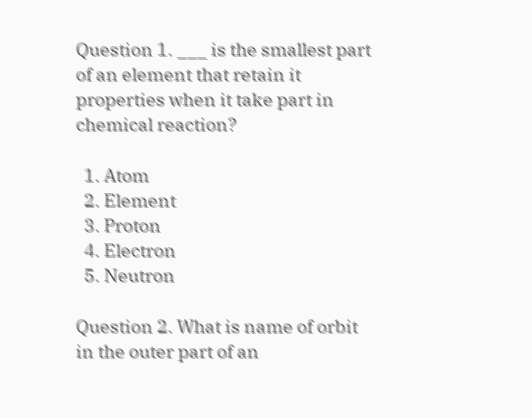Question 1. ___ is the smallest part of an element that retain it properties when it take part in chemical reaction?

  1. Atom
  2. Element
  3. Proton
  4. Electron
  5. Neutron

Question 2. What is name of orbit in the outer part of an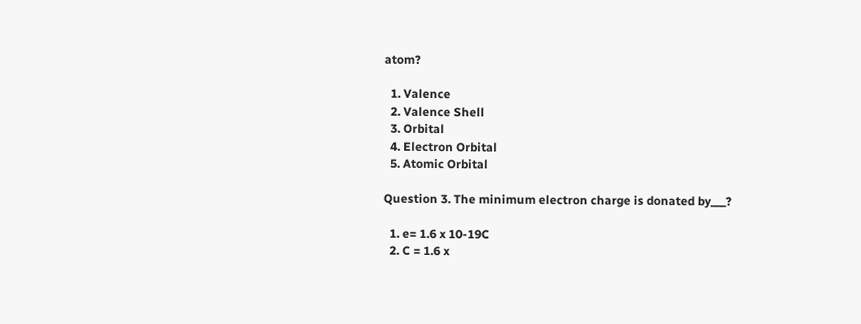atom?

  1. Valence
  2. Valence Shell
  3. Orbital
  4. Electron Orbital
  5. Atomic Orbital

Question 3. The minimum electron charge is donated by___?

  1. e= 1.6 x 10-19C
  2. C = 1.6 x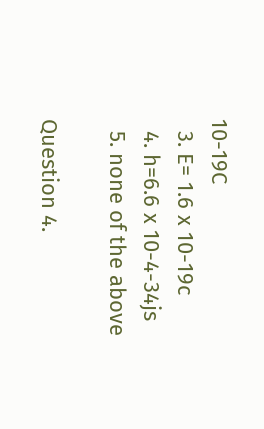10-19C
  3. E= 1.6 x 10-19c
  4. h=6.6 x 10-4-34js
  5. none of the above

Question 4.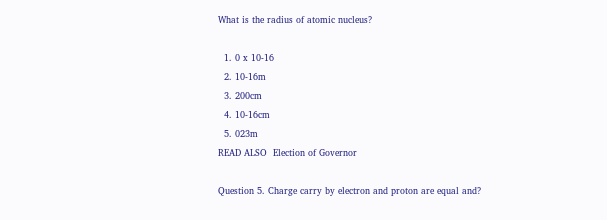What is the radius of atomic nucleus?

  1. 0 x 10-16
  2. 10-16m
  3. 200cm
  4. 10-16cm
  5. 023m
READ ALSO  Election of Governor

Question 5. Charge carry by electron and proton are equal and?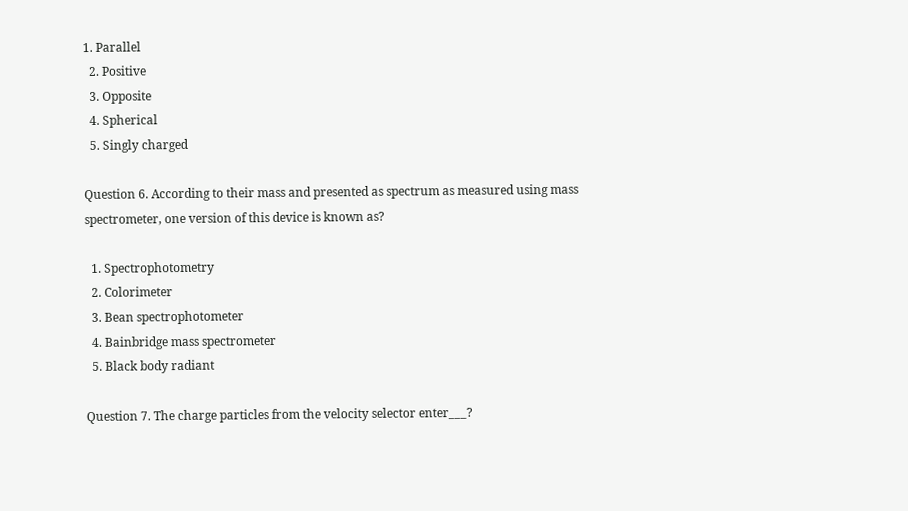1. Parallel
  2. Positive
  3. Opposite
  4. Spherical
  5. Singly charged

Question 6. According to their mass and presented as spectrum as measured using mass spectrometer, one version of this device is known as?

  1. Spectrophotometry
  2. Colorimeter
  3. Bean spectrophotometer
  4. Bainbridge mass spectrometer
  5. Black body radiant

Question 7. The charge particles from the velocity selector enter___?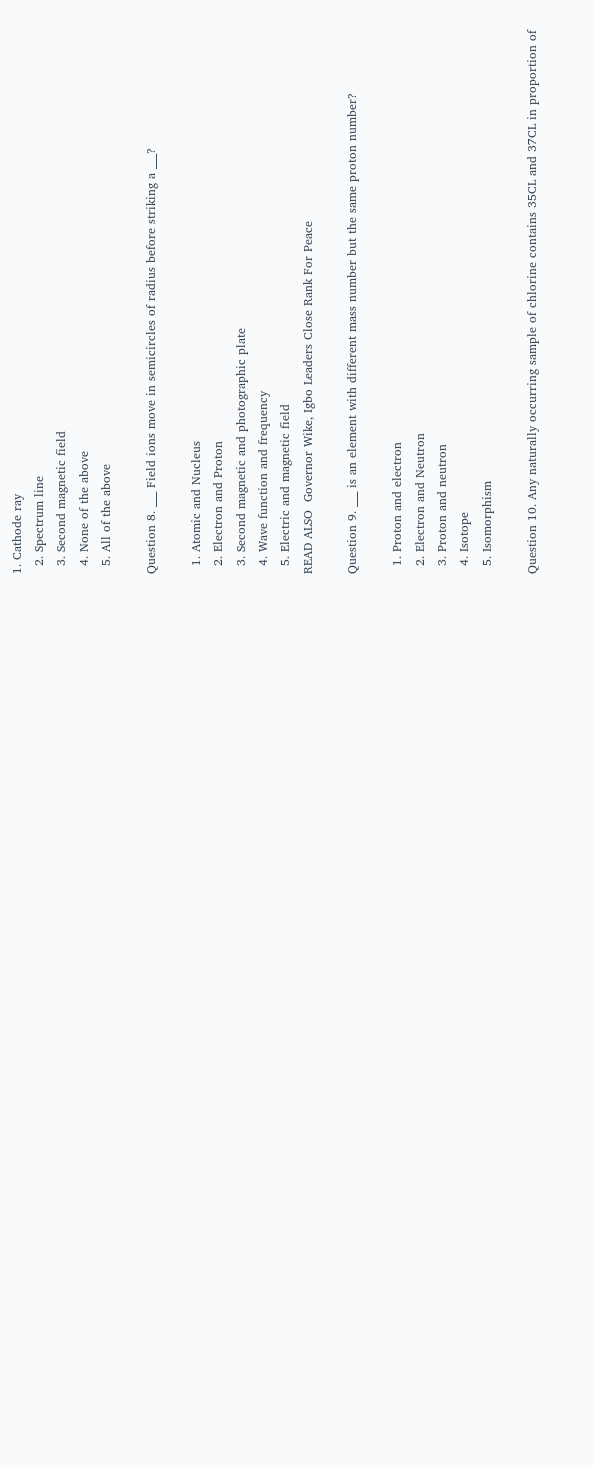1. Cathode ray
  2. Spectrum line
  3. Second magnetic field
  4. None of the above
  5. All of the above

Question 8. ___ Field ions move in semicircles of radius before striking a ___?

  1. Atomic and Nucleus
  2. Electron and Proton
  3. Second magnetic and photographic plate
  4. Wave function and frequency
  5. Electric and magnetic field
READ ALSO  Governor Wike, Igbo Leaders Close Rank For Peace

Question 9. ___ is an element with different mass number but the same proton number?

  1. Proton and electron
  2. Electron and Neutron
  3. Proton and neutron
  4. Isotope
  5. Isomorphism

Question 10. Any naturally occurring sample of chlorine contains 35CL and 37CL in proportion of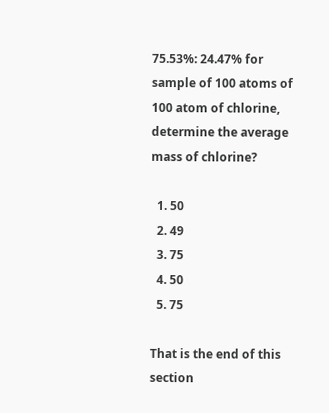75.53%: 24.47% for sample of 100 atoms of 100 atom of chlorine, determine the average mass of chlorine?

  1. 50
  2. 49
  3. 75
  4. 50
  5. 75

That is the end of this section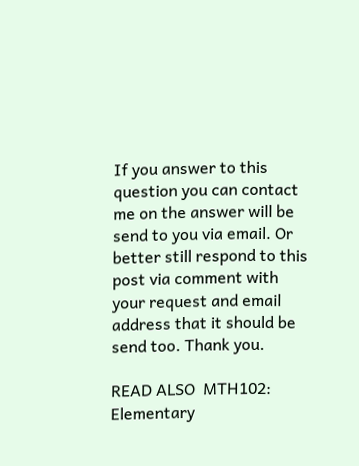If you answer to this question you can contact me on the answer will be send to you via email. Or better still respond to this post via comment with your request and email address that it should be send too. Thank you.

READ ALSO  MTH102: Elementary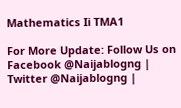Mathematics Ii TMA1

For More Update: Follow Us on Facebook @Naijablogng | Twitter @Naijablogng |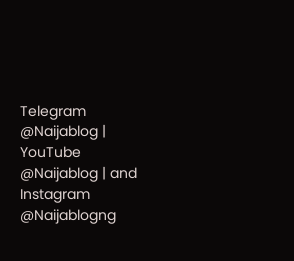Telegram @Naijablog | YouTube @Naijablog | and Instagram @Naijablogng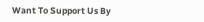Want To Support Us By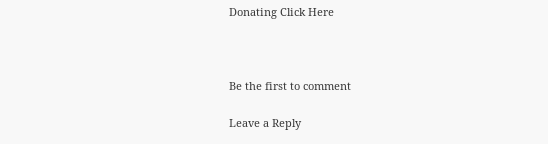Donating Click Here



Be the first to comment

Leave a Reply